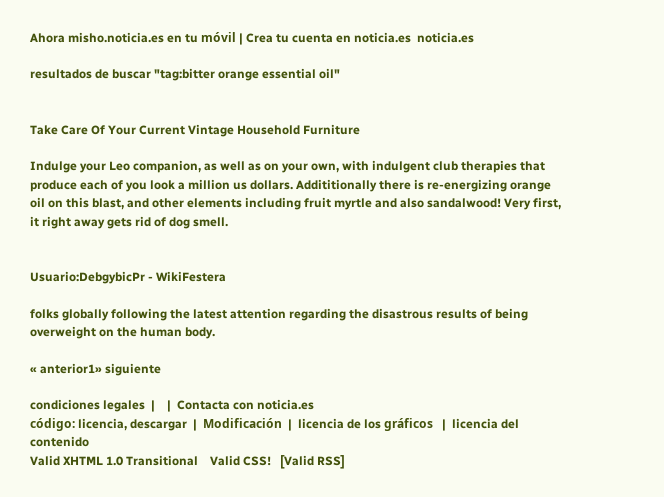Ahora misho.noticia.es en tu móvil | Crea tu cuenta en noticia.es  noticia.es

resultados de buscar "tag:bitter orange essential oil"


Take Care Of Your Current Vintage Household Furniture

Indulge your Leo companion, as well as on your own, with indulgent club therapies that produce each of you look a million us dollars. Addititionally there is re-energizing orange oil on this blast, and other elements including fruit myrtle and also sandalwood! Very first, it right away gets rid of dog smell.


Usuario:DebgybicPr - WikiFestera

folks globally following the latest attention regarding the disastrous results of being overweight on the human body.

« anterior1» siguiente

condiciones legales  |    |  Contacta con noticia.es
código: licencia, descargar  |  Modificación  |  licencia de los gráficos   |  licencia del contenido
Valid XHTML 1.0 Transitional    Valid CSS!   [Valid RSS]